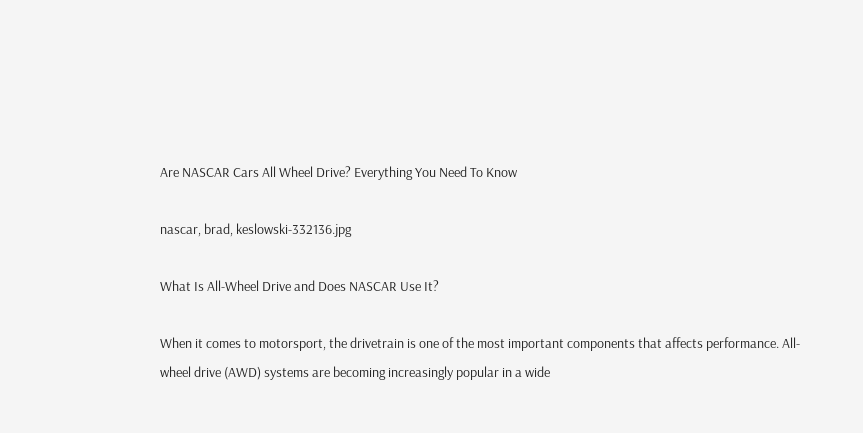Are NASCAR Cars All Wheel Drive? Everything You Need To Know

nascar, brad, keslowski-332136.jpg

What Is All-Wheel Drive and Does NASCAR Use It?

When it comes to motorsport, the drivetrain is one of the most important components that affects performance. All-wheel drive (AWD) systems are becoming increasingly popular in a wide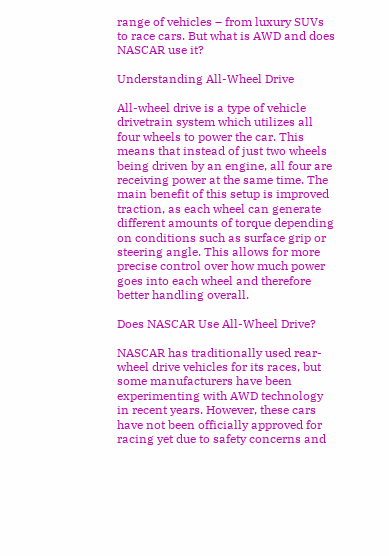range of vehicles – from luxury SUVs to race cars. But what is AWD and does NASCAR use it?

Understanding All-Wheel Drive

All-wheel drive is a type of vehicle drivetrain system which utilizes all four wheels to power the car. This means that instead of just two wheels being driven by an engine, all four are receiving power at the same time. The main benefit of this setup is improved traction, as each wheel can generate different amounts of torque depending on conditions such as surface grip or steering angle. This allows for more precise control over how much power goes into each wheel and therefore better handling overall.

Does NASCAR Use All-Wheel Drive?

NASCAR has traditionally used rear-wheel drive vehicles for its races, but some manufacturers have been experimenting with AWD technology in recent years. However, these cars have not been officially approved for racing yet due to safety concerns and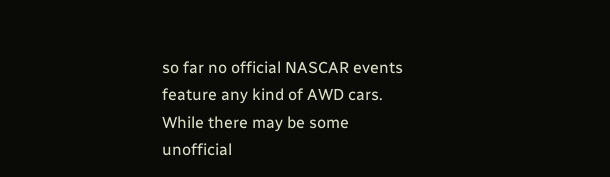so far no official NASCAR events feature any kind of AWD cars. While there may be some unofficial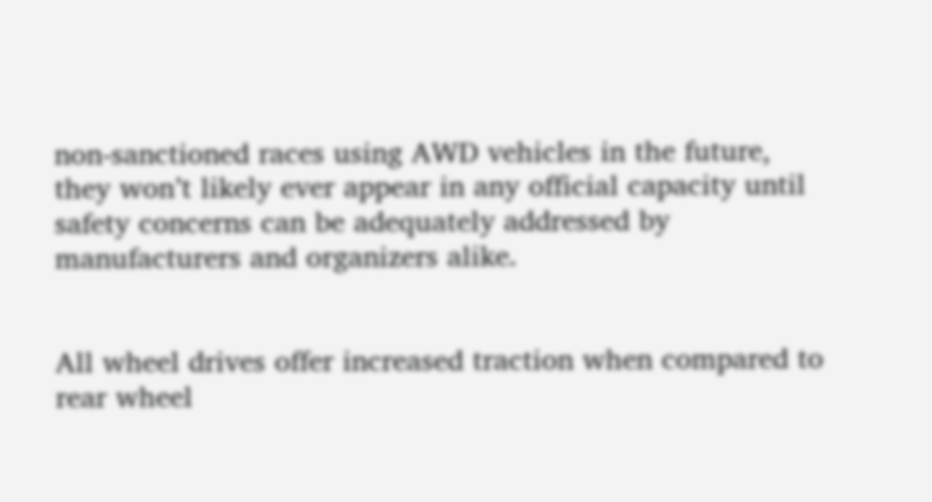non-sanctioned races using AWD vehicles in the future, they won’t likely ever appear in any official capacity until safety concerns can be adequately addressed by manufacturers and organizers alike.


All wheel drives offer increased traction when compared to rear wheel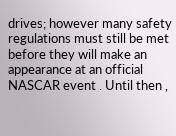drives; however many safety regulations must still be met before they will make an appearance at an official NASCAR event . Until then ,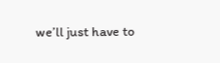we’ll just have to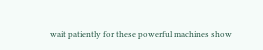wait patiently for these powerful machines show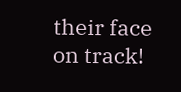their face on track!